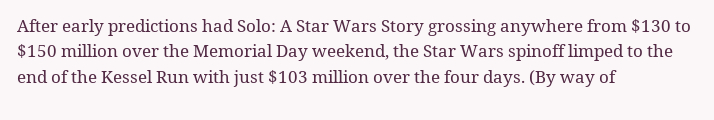After early predictions had Solo: A Star Wars Story grossing anywhere from $130 to $150 million over the Memorial Day weekend, the Star Wars spinoff limped to the end of the Kessel Run with just $103 million over the four days. (By way of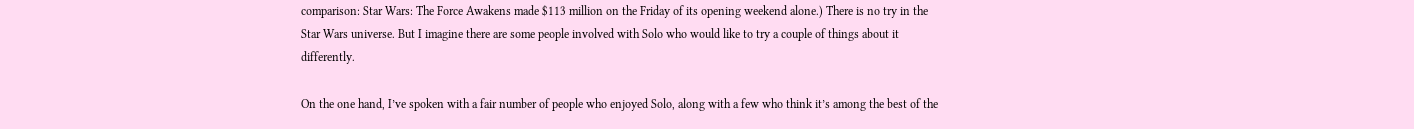comparison: Star Wars: The Force Awakens made $113 million on the Friday of its opening weekend alone.) There is no try in the Star Wars universe. But I imagine there are some people involved with Solo who would like to try a couple of things about it differently.

On the one hand, I’ve spoken with a fair number of people who enjoyed Solo, along with a few who think it’s among the best of the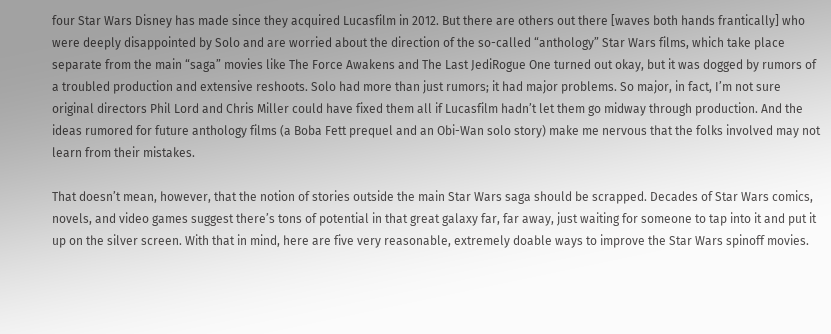four Star Wars Disney has made since they acquired Lucasfilm in 2012. But there are others out there [waves both hands frantically] who were deeply disappointed by Solo and are worried about the direction of the so-called “anthology” Star Wars films, which take place separate from the main “saga” movies like The Force Awakens and The Last JediRogue One turned out okay, but it was dogged by rumors of a troubled production and extensive reshoots. Solo had more than just rumors; it had major problems. So major, in fact, I’m not sure original directors Phil Lord and Chris Miller could have fixed them all if Lucasfilm hadn’t let them go midway through production. And the ideas rumored for future anthology films (a Boba Fett prequel and an Obi-Wan solo story) make me nervous that the folks involved may not learn from their mistakes.

That doesn’t mean, however, that the notion of stories outside the main Star Wars saga should be scrapped. Decades of Star Wars comics, novels, and video games suggest there’s tons of potential in that great galaxy far, far away, just waiting for someone to tap into it and put it up on the silver screen. With that in mind, here are five very reasonable, extremely doable ways to improve the Star Wars spinoff movies.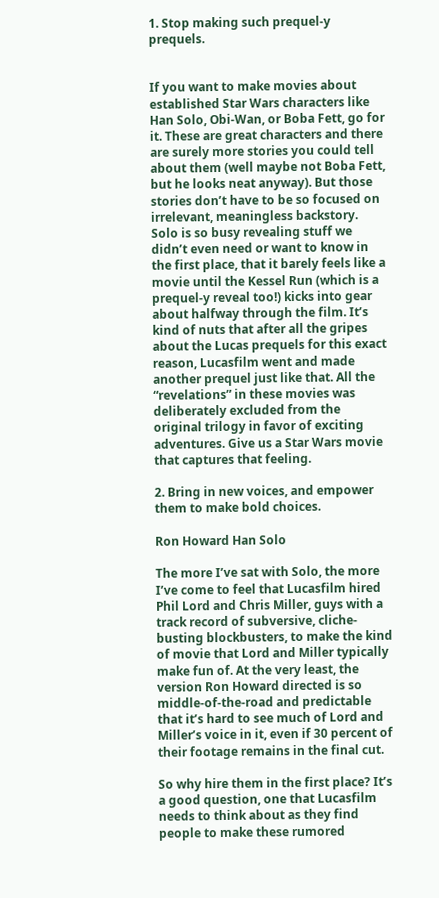1. Stop making such prequel-y prequels.


If you want to make movies about established Star Wars characters like Han Solo, Obi-Wan, or Boba Fett, go for it. These are great characters and there are surely more stories you could tell about them (well maybe not Boba Fett, but he looks neat anyway). But those stories don’t have to be so focused on irrelevant, meaningless backstory. Solo is so busy revealing stuff we didn’t even need or want to know in the first place, that it barely feels like a movie until the Kessel Run (which is a prequel-y reveal too!) kicks into gear about halfway through the film. It’s kind of nuts that after all the gripes about the Lucas prequels for this exact reason, Lucasfilm went and made another prequel just like that. All the “revelations” in these movies was deliberately excluded from the original trilogy in favor of exciting adventures. Give us a Star Wars movie that captures that feeling.

2. Bring in new voices, and empower them to make bold choices.

Ron Howard Han Solo

The more I’ve sat with Solo, the more I’ve come to feel that Lucasfilm hired Phil Lord and Chris Miller, guys with a track record of subversive, cliche-busting blockbusters, to make the kind of movie that Lord and Miller typically make fun of. At the very least, the version Ron Howard directed is so middle-of-the-road and predictable that it’s hard to see much of Lord and Miller’s voice in it, even if 30 percent of their footage remains in the final cut.

So why hire them in the first place? It’s a good question, one that Lucasfilm needs to think about as they find people to make these rumored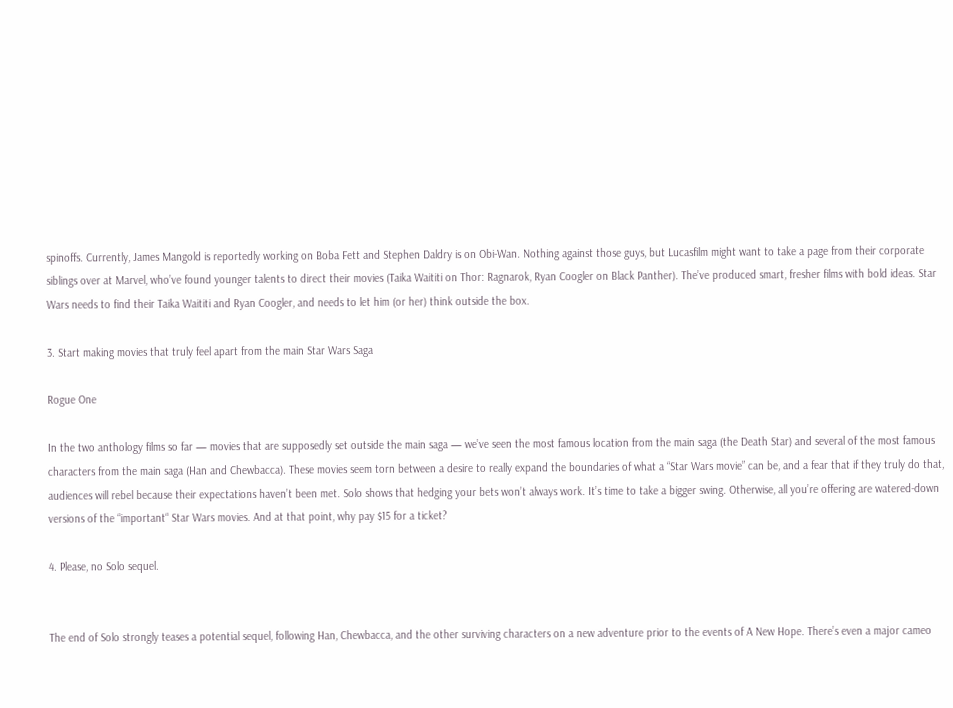spinoffs. Currently, James Mangold is reportedly working on Boba Fett and Stephen Daldry is on Obi-Wan. Nothing against those guys, but Lucasfilm might want to take a page from their corporate siblings over at Marvel, who’ve found younger talents to direct their movies (Taika Waititi on Thor: Ragnarok, Ryan Coogler on Black Panther). The’ve produced smart, fresher films with bold ideas. Star Wars needs to find their Taika Waititi and Ryan Coogler, and needs to let him (or her) think outside the box.

3. Start making movies that truly feel apart from the main Star Wars Saga

Rogue One

In the two anthology films so far — movies that are supposedly set outside the main saga — we’ve seen the most famous location from the main saga (the Death Star) and several of the most famous characters from the main saga (Han and Chewbacca). These movies seem torn between a desire to really expand the boundaries of what a “Star Wars movie” can be, and a fear that if they truly do that, audiences will rebel because their expectations haven’t been met. Solo shows that hedging your bets won’t always work. It’s time to take a bigger swing. Otherwise, all you’re offering are watered-down versions of the “important“ Star Wars movies. And at that point, why pay $15 for a ticket?

4. Please, no Solo sequel.


The end of Solo strongly teases a potential sequel, following Han, Chewbacca, and the other surviving characters on a new adventure prior to the events of A New Hope. There’s even a major cameo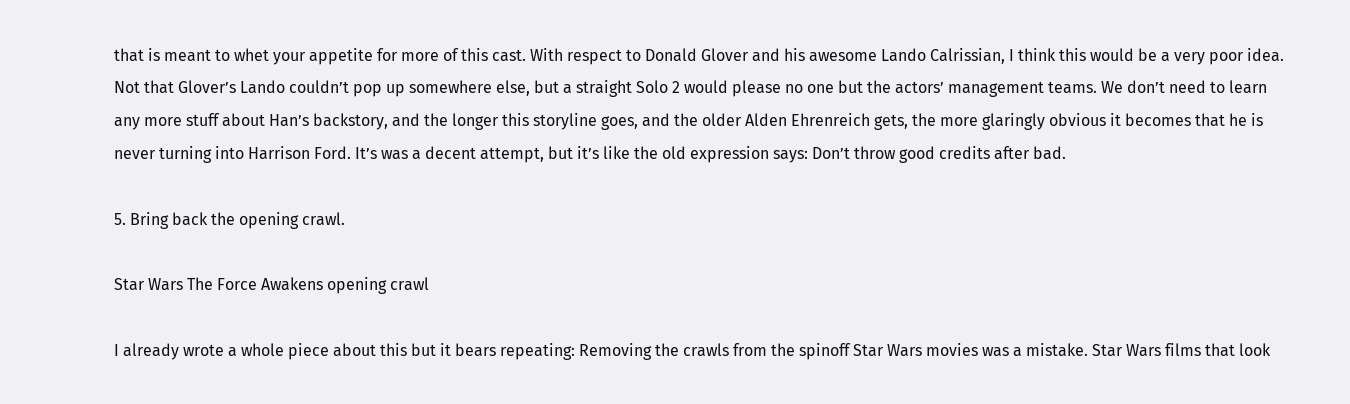that is meant to whet your appetite for more of this cast. With respect to Donald Glover and his awesome Lando Calrissian, I think this would be a very poor idea. Not that Glover’s Lando couldn’t pop up somewhere else, but a straight Solo 2 would please no one but the actors’ management teams. We don’t need to learn any more stuff about Han’s backstory, and the longer this storyline goes, and the older Alden Ehrenreich gets, the more glaringly obvious it becomes that he is never turning into Harrison Ford. It’s was a decent attempt, but it’s like the old expression says: Don’t throw good credits after bad.

5. Bring back the opening crawl.

Star Wars The Force Awakens opening crawl

I already wrote a whole piece about this but it bears repeating: Removing the crawls from the spinoff Star Wars movies was a mistake. Star Wars films that look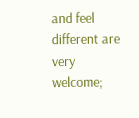and feel different are very welcome;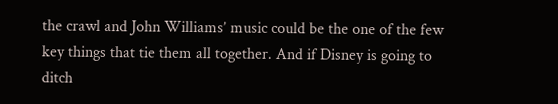the crawl and John Williams’ music could be the one of the few key things that tie them all together. And if Disney is going to ditch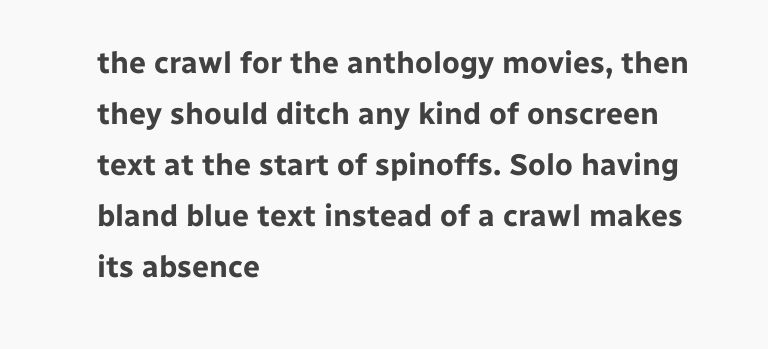the crawl for the anthology movies, then they should ditch any kind of onscreen text at the start of spinoffs. Solo having bland blue text instead of a crawl makes its absence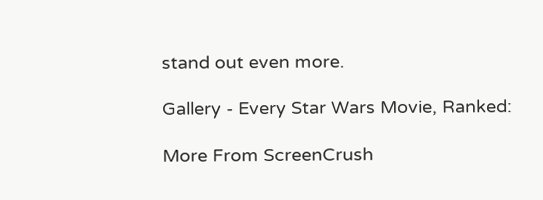stand out even more.

Gallery - Every Star Wars Movie, Ranked:

More From ScreenCrush